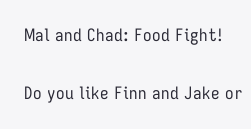Mal and Chad: Food Fight!

Do you like Finn and Jake or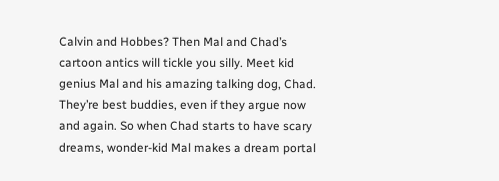Calvin and Hobbes? Then Mal and Chad’s cartoon antics will tickle you silly. Meet kid genius Mal and his amazing talking dog, Chad. They’re best buddies, even if they argue now and again. So when Chad starts to have scary dreams, wonder-kid Mal makes a dream portal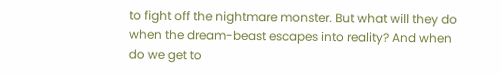to fight off the nightmare monster. But what will they do when the dream-beast escapes into reality? And when do we get to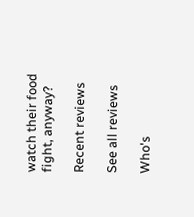watch their food fight, anyway?

Recent reviews

See all reviews

Who's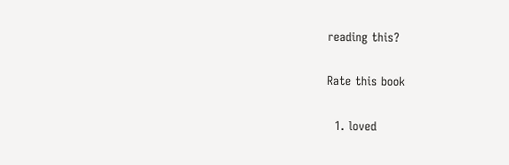reading this?

Rate this book

  1. loved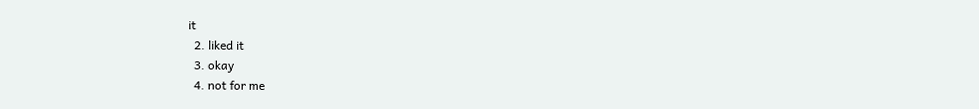it
  2. liked it
  3. okay
  4. not for me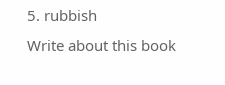5. rubbish
Write about this book